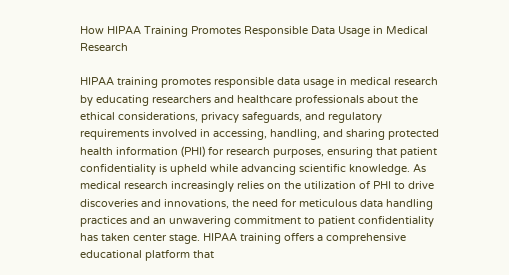How HIPAA Training Promotes Responsible Data Usage in Medical Research

HIPAA training promotes responsible data usage in medical research by educating researchers and healthcare professionals about the ethical considerations, privacy safeguards, and regulatory requirements involved in accessing, handling, and sharing protected health information (PHI) for research purposes, ensuring that patient confidentiality is upheld while advancing scientific knowledge. As medical research increasingly relies on the utilization of PHI to drive discoveries and innovations, the need for meticulous data handling practices and an unwavering commitment to patient confidentiality has taken center stage. HIPAA training offers a comprehensive educational platform that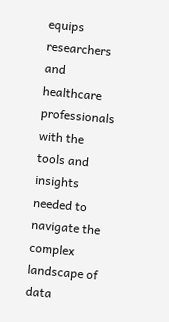equips researchers and healthcare professionals with the tools and insights needed to navigate the complex landscape of data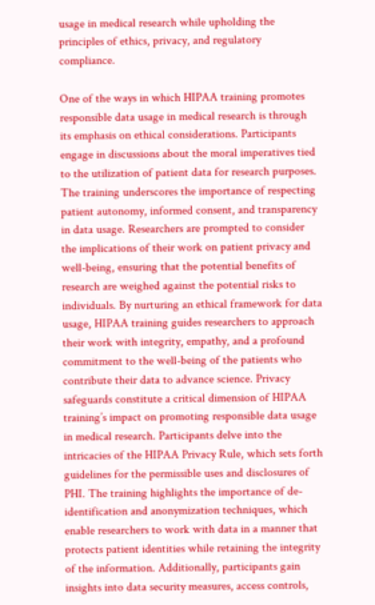usage in medical research while upholding the principles of ethics, privacy, and regulatory compliance.

One of the ways in which HIPAA training promotes responsible data usage in medical research is through its emphasis on ethical considerations. Participants engage in discussions about the moral imperatives tied to the utilization of patient data for research purposes. The training underscores the importance of respecting patient autonomy, informed consent, and transparency in data usage. Researchers are prompted to consider the implications of their work on patient privacy and well-being, ensuring that the potential benefits of research are weighed against the potential risks to individuals. By nurturing an ethical framework for data usage, HIPAA training guides researchers to approach their work with integrity, empathy, and a profound commitment to the well-being of the patients who contribute their data to advance science. Privacy safeguards constitute a critical dimension of HIPAA training’s impact on promoting responsible data usage in medical research. Participants delve into the intricacies of the HIPAA Privacy Rule, which sets forth guidelines for the permissible uses and disclosures of PHI. The training highlights the importance of de-identification and anonymization techniques, which enable researchers to work with data in a manner that protects patient identities while retaining the integrity of the information. Additionally, participants gain insights into data security measures, access controls,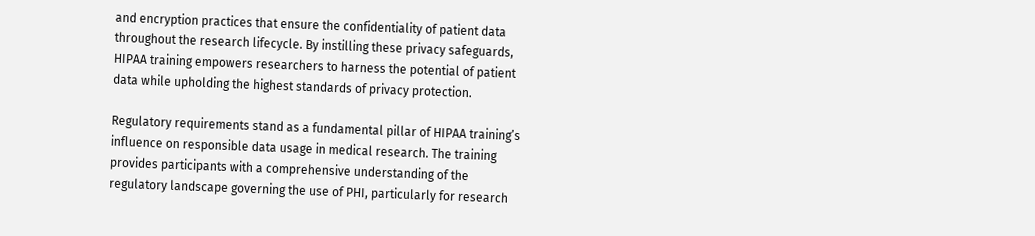and encryption practices that ensure the confidentiality of patient data throughout the research lifecycle. By instilling these privacy safeguards, HIPAA training empowers researchers to harness the potential of patient data while upholding the highest standards of privacy protection.

Regulatory requirements stand as a fundamental pillar of HIPAA training’s influence on responsible data usage in medical research. The training provides participants with a comprehensive understanding of the regulatory landscape governing the use of PHI, particularly for research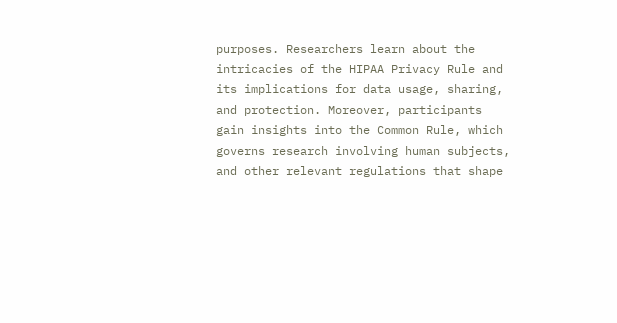purposes. Researchers learn about the intricacies of the HIPAA Privacy Rule and its implications for data usage, sharing, and protection. Moreover, participants gain insights into the Common Rule, which governs research involving human subjects, and other relevant regulations that shape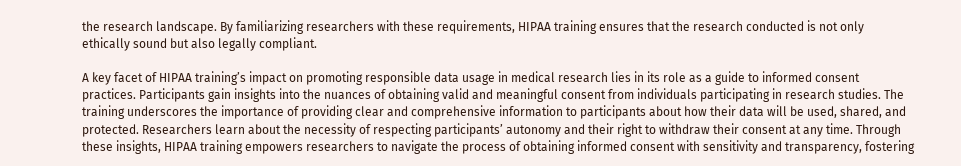the research landscape. By familiarizing researchers with these requirements, HIPAA training ensures that the research conducted is not only ethically sound but also legally compliant.

A key facet of HIPAA training’s impact on promoting responsible data usage in medical research lies in its role as a guide to informed consent practices. Participants gain insights into the nuances of obtaining valid and meaningful consent from individuals participating in research studies. The training underscores the importance of providing clear and comprehensive information to participants about how their data will be used, shared, and protected. Researchers learn about the necessity of respecting participants’ autonomy and their right to withdraw their consent at any time. Through these insights, HIPAA training empowers researchers to navigate the process of obtaining informed consent with sensitivity and transparency, fostering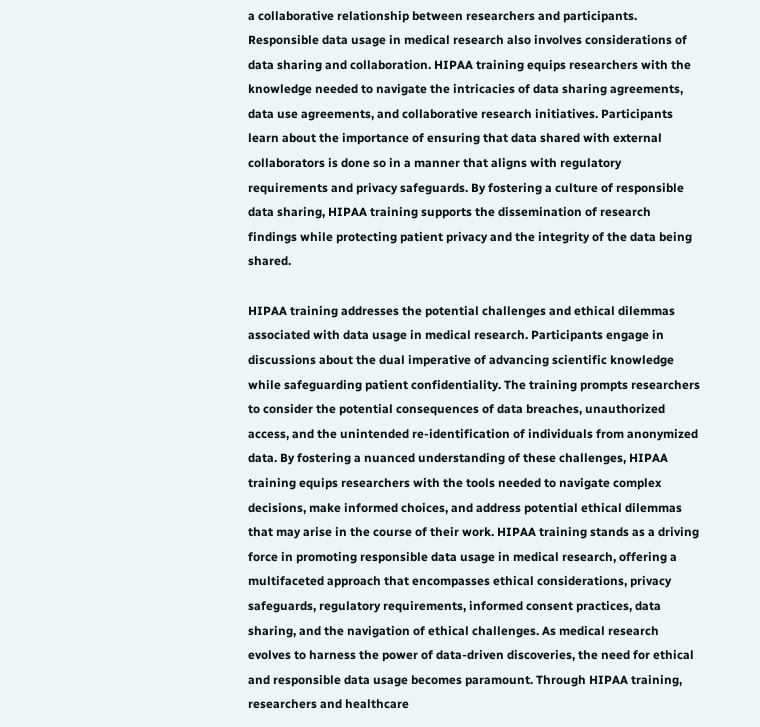a collaborative relationship between researchers and participants. Responsible data usage in medical research also involves considerations of data sharing and collaboration. HIPAA training equips researchers with the knowledge needed to navigate the intricacies of data sharing agreements, data use agreements, and collaborative research initiatives. Participants learn about the importance of ensuring that data shared with external collaborators is done so in a manner that aligns with regulatory requirements and privacy safeguards. By fostering a culture of responsible data sharing, HIPAA training supports the dissemination of research findings while protecting patient privacy and the integrity of the data being shared.

HIPAA training addresses the potential challenges and ethical dilemmas associated with data usage in medical research. Participants engage in discussions about the dual imperative of advancing scientific knowledge while safeguarding patient confidentiality. The training prompts researchers to consider the potential consequences of data breaches, unauthorized access, and the unintended re-identification of individuals from anonymized data. By fostering a nuanced understanding of these challenges, HIPAA training equips researchers with the tools needed to navigate complex decisions, make informed choices, and address potential ethical dilemmas that may arise in the course of their work. HIPAA training stands as a driving force in promoting responsible data usage in medical research, offering a multifaceted approach that encompasses ethical considerations, privacy safeguards, regulatory requirements, informed consent practices, data sharing, and the navigation of ethical challenges. As medical research evolves to harness the power of data-driven discoveries, the need for ethical and responsible data usage becomes paramount. Through HIPAA training, researchers and healthcare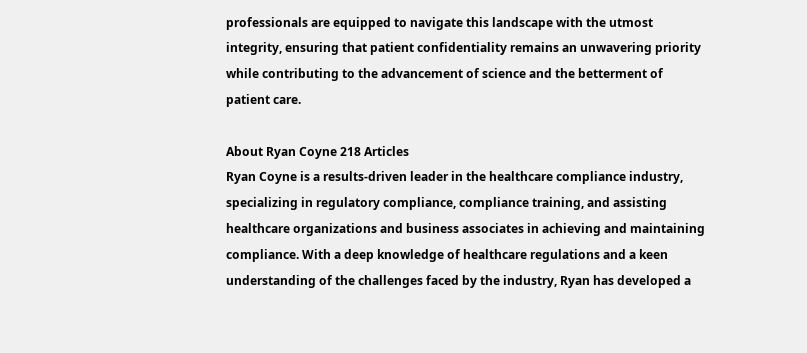professionals are equipped to navigate this landscape with the utmost integrity, ensuring that patient confidentiality remains an unwavering priority while contributing to the advancement of science and the betterment of patient care.

About Ryan Coyne 218 Articles
Ryan Coyne is a results-driven leader in the healthcare compliance industry, specializing in regulatory compliance, compliance training, and assisting healthcare organizations and business associates in achieving and maintaining compliance. With a deep knowledge of healthcare regulations and a keen understanding of the challenges faced by the industry, Ryan has developed a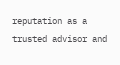reputation as a trusted advisor and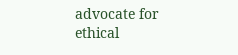advocate for ethical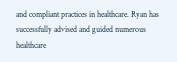and compliant practices in healthcare. Ryan has successfully advised and guided numerous healthcare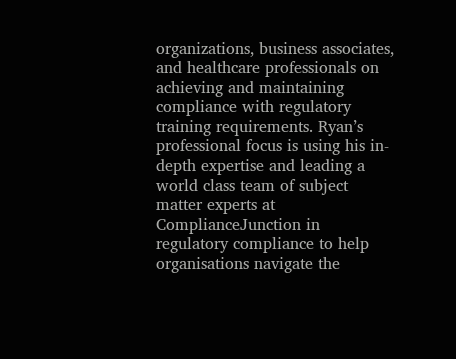organizations, business associates, and healthcare professionals on achieving and maintaining compliance with regulatory training requirements. Ryan’s professional focus is using his in-depth expertise and leading a world class team of subject matter experts at ComplianceJunction in regulatory compliance to help organisations navigate the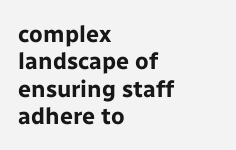complex landscape of ensuring staff adhere to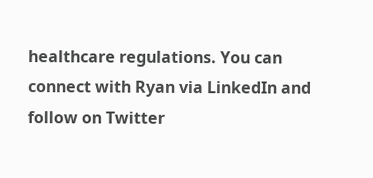healthcare regulations. You can connect with Ryan via LinkedIn and follow on Twitter